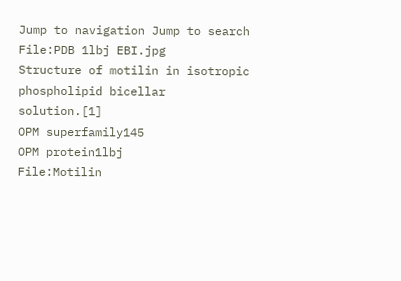Jump to navigation Jump to search
File:PDB 1lbj EBI.jpg
Structure of motilin in isotropic phospholipid bicellar solution.[1]
OPM superfamily145
OPM protein1lbj
File:Motilin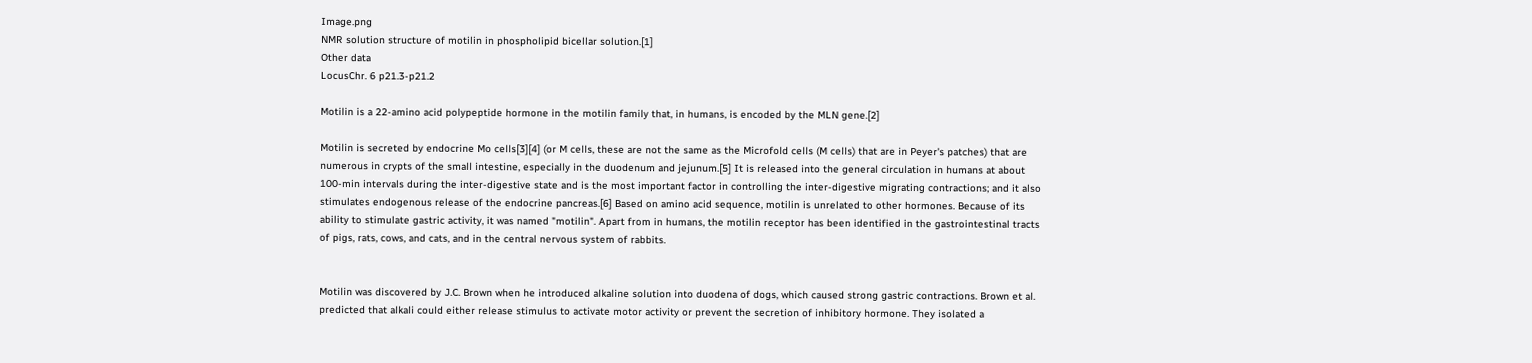Image.png
NMR solution structure of motilin in phospholipid bicellar solution.[1]
Other data
LocusChr. 6 p21.3-p21.2

Motilin is a 22-amino acid polypeptide hormone in the motilin family that, in humans, is encoded by the MLN gene.[2]

Motilin is secreted by endocrine Mo cells[3][4] (or M cells, these are not the same as the Microfold cells (M cells) that are in Peyer's patches) that are numerous in crypts of the small intestine, especially in the duodenum and jejunum.[5] It is released into the general circulation in humans at about 100-min intervals during the inter-digestive state and is the most important factor in controlling the inter-digestive migrating contractions; and it also stimulates endogenous release of the endocrine pancreas.[6] Based on amino acid sequence, motilin is unrelated to other hormones. Because of its ability to stimulate gastric activity, it was named "motilin". Apart from in humans, the motilin receptor has been identified in the gastrointestinal tracts of pigs, rats, cows, and cats, and in the central nervous system of rabbits.


Motilin was discovered by J.C. Brown when he introduced alkaline solution into duodena of dogs, which caused strong gastric contractions. Brown et al. predicted that alkali could either release stimulus to activate motor activity or prevent the secretion of inhibitory hormone. They isolated a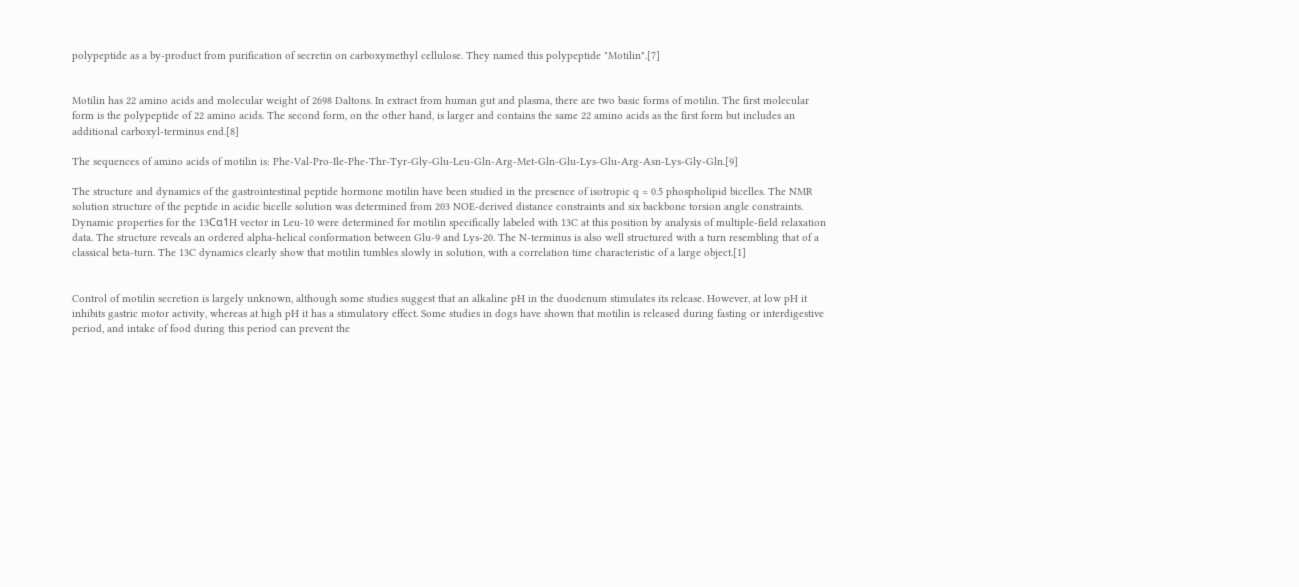polypeptide as a by-product from purification of secretin on carboxymethyl cellulose. They named this polypeptide "Motilin".[7]


Motilin has 22 amino acids and molecular weight of 2698 Daltons. In extract from human gut and plasma, there are two basic forms of motilin. The first molecular form is the polypeptide of 22 amino acids. The second form, on the other hand, is larger and contains the same 22 amino acids as the first form but includes an additional carboxyl-terminus end.[8]

The sequences of amino acids of motilin is: Phe-Val-Pro-Ile-Phe-Thr-Tyr-Gly-Glu-Leu-Gln-Arg-Met-Gln-Glu-Lys-Glu-Arg-Asn-Lys-Gly-Gln.[9]

The structure and dynamics of the gastrointestinal peptide hormone motilin have been studied in the presence of isotropic q = 0.5 phospholipid bicelles. The NMR solution structure of the peptide in acidic bicelle solution was determined from 203 NOE-derived distance constraints and six backbone torsion angle constraints. Dynamic properties for the 13Cα1H vector in Leu-10 were determined for motilin specifically labeled with 13C at this position by analysis of multiple-field relaxation data. The structure reveals an ordered alpha-helical conformation between Glu-9 and Lys-20. The N-terminus is also well structured with a turn resembling that of a classical beta-turn. The 13C dynamics clearly show that motilin tumbles slowly in solution, with a correlation time characteristic of a large object.[1]


Control of motilin secretion is largely unknown, although some studies suggest that an alkaline pH in the duodenum stimulates its release. However, at low pH it inhibits gastric motor activity, whereas at high pH it has a stimulatory effect. Some studies in dogs have shown that motilin is released during fasting or interdigestive period, and intake of food during this period can prevent the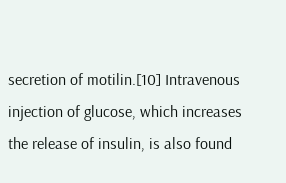secretion of motilin.[10] Intravenous injection of glucose, which increases the release of insulin, is also found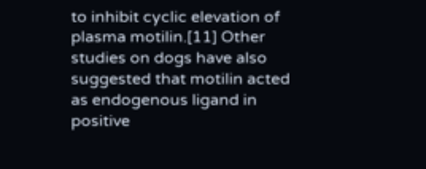to inhibit cyclic elevation of plasma motilin.[11] Other studies on dogs have also suggested that motilin acted as endogenous ligand in positive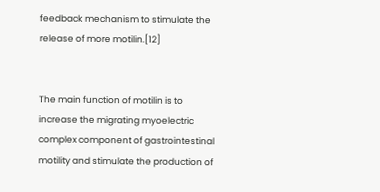feedback mechanism to stimulate the release of more motilin.[12]


The main function of motilin is to increase the migrating myoelectric complex component of gastrointestinal motility and stimulate the production of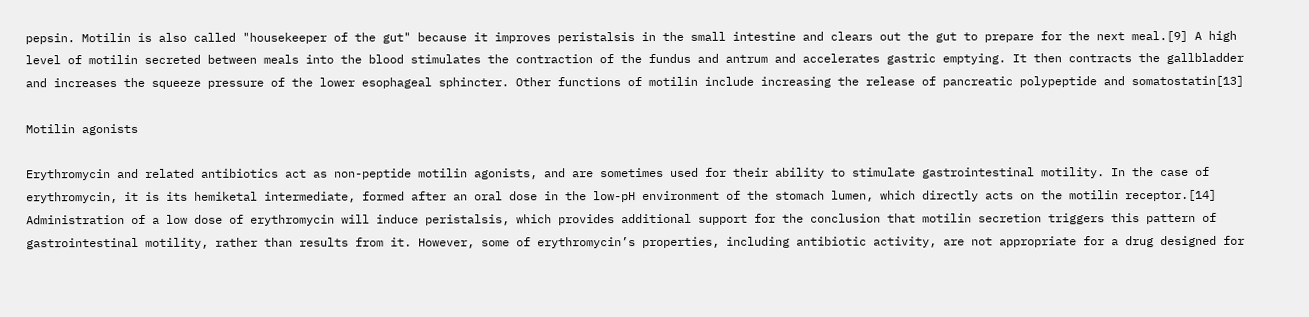pepsin. Motilin is also called "housekeeper of the gut" because it improves peristalsis in the small intestine and clears out the gut to prepare for the next meal.[9] A high level of motilin secreted between meals into the blood stimulates the contraction of the fundus and antrum and accelerates gastric emptying. It then contracts the gallbladder and increases the squeeze pressure of the lower esophageal sphincter. Other functions of motilin include increasing the release of pancreatic polypeptide and somatostatin[13]

Motilin agonists

Erythromycin and related antibiotics act as non-peptide motilin agonists, and are sometimes used for their ability to stimulate gastrointestinal motility. In the case of erythromycin, it is its hemiketal intermediate, formed after an oral dose in the low-pH environment of the stomach lumen, which directly acts on the motilin receptor.[14] Administration of a low dose of erythromycin will induce peristalsis, which provides additional support for the conclusion that motilin secretion triggers this pattern of gastrointestinal motility, rather than results from it. However, some of erythromycin’s properties, including antibiotic activity, are not appropriate for a drug designed for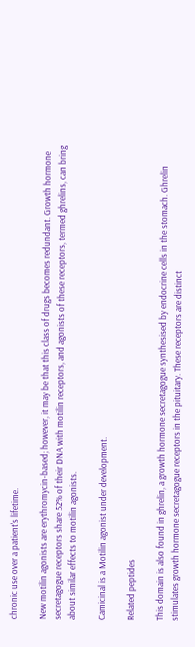chronic use over a patient's lifetime.

New motilin agonists are erythromycin-based; however, it may be that this class of drugs becomes redundant. Growth hormone secretagogue receptors share 52% of their DNA with motilin receptors, and agonists of these receptors, termed ghrelins, can bring about similar effects to motilin agonists.

Camicinal is a Motilin agonist under development.

Related peptides

This domain is also found in ghrelin, a growth hormone secretagogue synthesised by endocrine cells in the stomach. Ghrelin stimulates growth hormone secretagogue receptors in the pituitary. These receptors are distinct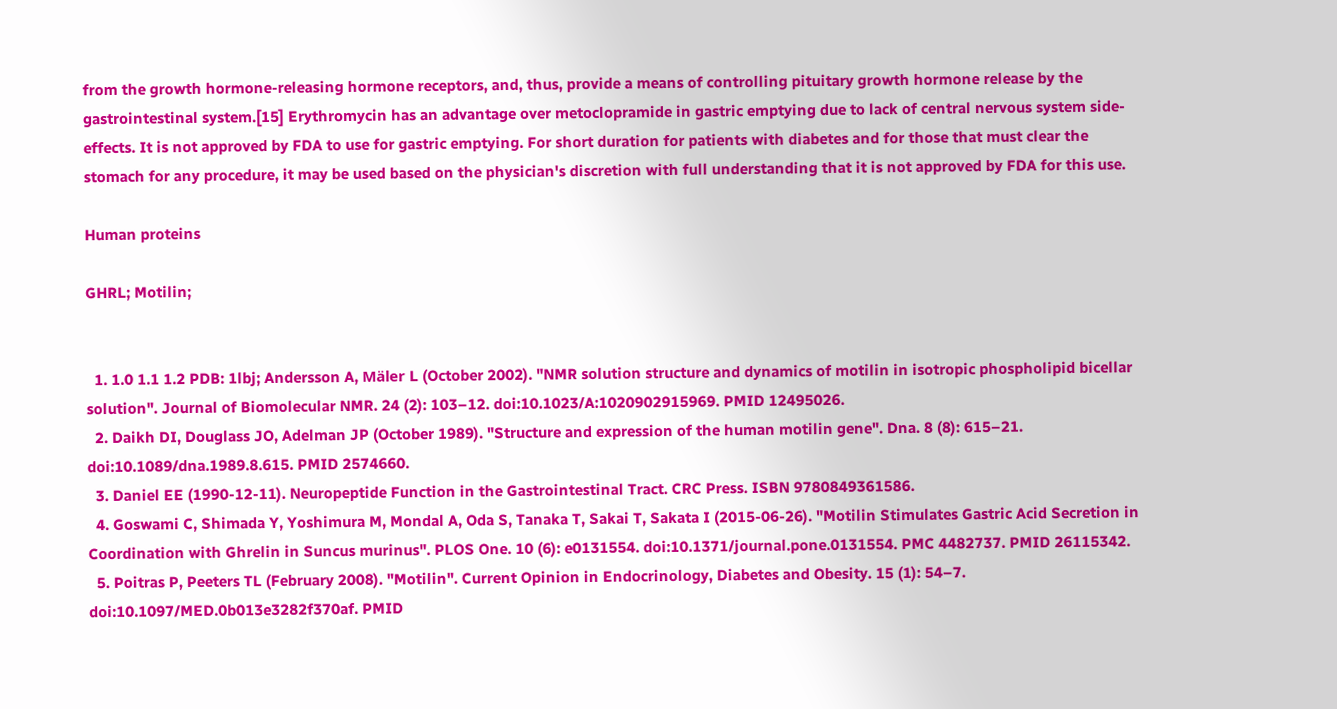from the growth hormone-releasing hormone receptors, and, thus, provide a means of controlling pituitary growth hormone release by the gastrointestinal system.[15] Erythromycin has an advantage over metoclopramide in gastric emptying due to lack of central nervous system side-effects. It is not approved by FDA to use for gastric emptying. For short duration for patients with diabetes and for those that must clear the stomach for any procedure, it may be used based on the physician's discretion with full understanding that it is not approved by FDA for this use.

Human proteins

GHRL; Motilin;


  1. 1.0 1.1 1.2 PDB: 1lbj; Andersson A, Mäler L (October 2002). "NMR solution structure and dynamics of motilin in isotropic phospholipid bicellar solution". Journal of Biomolecular NMR. 24 (2): 103–12. doi:10.1023/A:1020902915969. PMID 12495026.
  2. Daikh DI, Douglass JO, Adelman JP (October 1989). "Structure and expression of the human motilin gene". Dna. 8 (8): 615–21. doi:10.1089/dna.1989.8.615. PMID 2574660.
  3. Daniel EE (1990-12-11). Neuropeptide Function in the Gastrointestinal Tract. CRC Press. ISBN 9780849361586.
  4. Goswami C, Shimada Y, Yoshimura M, Mondal A, Oda S, Tanaka T, Sakai T, Sakata I (2015-06-26). "Motilin Stimulates Gastric Acid Secretion in Coordination with Ghrelin in Suncus murinus". PLOS One. 10 (6): e0131554. doi:10.1371/journal.pone.0131554. PMC 4482737. PMID 26115342.
  5. Poitras P, Peeters TL (February 2008). "Motilin". Current Opinion in Endocrinology, Diabetes and Obesity. 15 (1): 54–7. doi:10.1097/MED.0b013e3282f370af. PMID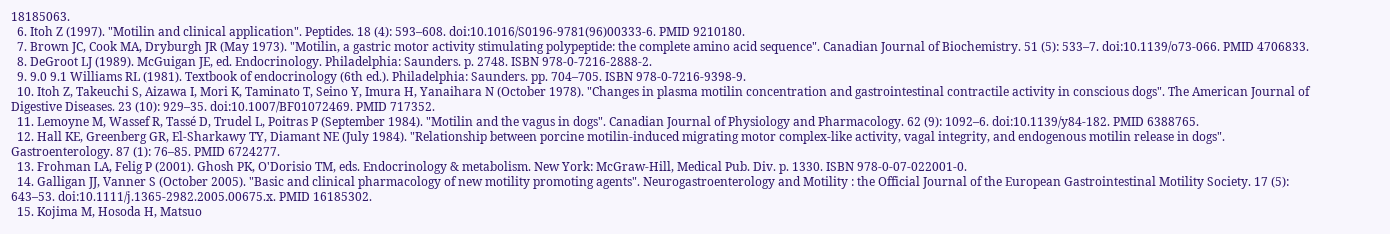18185063.
  6. Itoh Z (1997). "Motilin and clinical application". Peptides. 18 (4): 593–608. doi:10.1016/S0196-9781(96)00333-6. PMID 9210180.
  7. Brown JC, Cook MA, Dryburgh JR (May 1973). "Motilin, a gastric motor activity stimulating polypeptide: the complete amino acid sequence". Canadian Journal of Biochemistry. 51 (5): 533–7. doi:10.1139/o73-066. PMID 4706833.
  8. DeGroot LJ (1989). McGuigan JE, ed. Endocrinology. Philadelphia: Saunders. p. 2748. ISBN 978-0-7216-2888-2.
  9. 9.0 9.1 Williams RL (1981). Textbook of endocrinology (6th ed.). Philadelphia: Saunders. pp. 704–705. ISBN 978-0-7216-9398-9.
  10. Itoh Z, Takeuchi S, Aizawa I, Mori K, Taminato T, Seino Y, Imura H, Yanaihara N (October 1978). "Changes in plasma motilin concentration and gastrointestinal contractile activity in conscious dogs". The American Journal of Digestive Diseases. 23 (10): 929–35. doi:10.1007/BF01072469. PMID 717352.
  11. Lemoyne M, Wassef R, Tassé D, Trudel L, Poitras P (September 1984). "Motilin and the vagus in dogs". Canadian Journal of Physiology and Pharmacology. 62 (9): 1092–6. doi:10.1139/y84-182. PMID 6388765.
  12. Hall KE, Greenberg GR, El-Sharkawy TY, Diamant NE (July 1984). "Relationship between porcine motilin-induced migrating motor complex-like activity, vagal integrity, and endogenous motilin release in dogs". Gastroenterology. 87 (1): 76–85. PMID 6724277.
  13. Frohman LA, Felig P (2001). Ghosh PK, O'Dorisio TM, eds. Endocrinology & metabolism. New York: McGraw-Hill, Medical Pub. Div. p. 1330. ISBN 978-0-07-022001-0.
  14. Galligan JJ, Vanner S (October 2005). "Basic and clinical pharmacology of new motility promoting agents". Neurogastroenterology and Motility : the Official Journal of the European Gastrointestinal Motility Society. 17 (5): 643–53. doi:10.1111/j.1365-2982.2005.00675.x. PMID 16185302.
  15. Kojima M, Hosoda H, Matsuo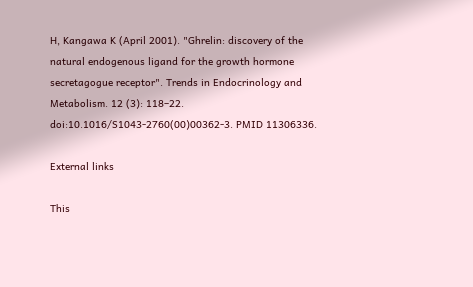H, Kangawa K (April 2001). "Ghrelin: discovery of the natural endogenous ligand for the growth hormone secretagogue receptor". Trends in Endocrinology and Metabolism. 12 (3): 118–22. doi:10.1016/S1043-2760(00)00362-3. PMID 11306336.

External links

This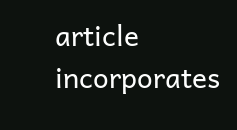article incorporates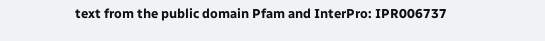text from the public domain Pfam and InterPro: IPR006737